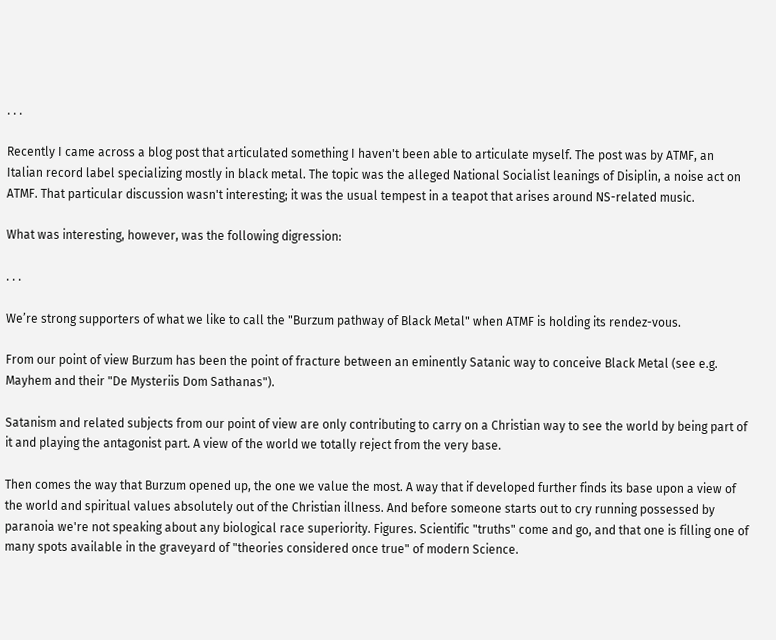. . .

Recently I came across a blog post that articulated something I haven't been able to articulate myself. The post was by ATMF, an Italian record label specializing mostly in black metal. The topic was the alleged National Socialist leanings of Disiplin, a noise act on ATMF. That particular discussion wasn't interesting; it was the usual tempest in a teapot that arises around NS-related music.

What was interesting, however, was the following digression:

. . .

We’re strong supporters of what we like to call the "Burzum pathway of Black Metal" when ATMF is holding its rendez-vous.

From our point of view Burzum has been the point of fracture between an eminently Satanic way to conceive Black Metal (see e.g. Mayhem and their "De Mysteriis Dom Sathanas").

Satanism and related subjects from our point of view are only contributing to carry on a Christian way to see the world by being part of it and playing the antagonist part. A view of the world we totally reject from the very base.

Then comes the way that Burzum opened up, the one we value the most. A way that if developed further finds its base upon a view of the world and spiritual values absolutely out of the Christian illness. And before someone starts out to cry running possessed by paranoia we're not speaking about any biological race superiority. Figures. Scientific "truths" come and go, and that one is filling one of many spots available in the graveyard of "theories considered once true" of modern Science.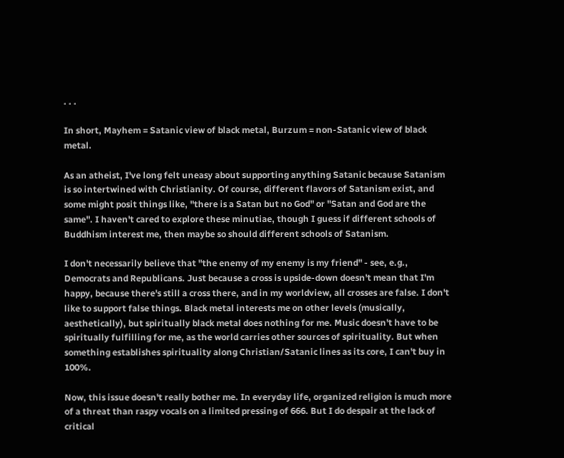. . .

In short, Mayhem = Satanic view of black metal, Burzum = non-Satanic view of black metal.

As an atheist, I've long felt uneasy about supporting anything Satanic because Satanism is so intertwined with Christianity. Of course, different flavors of Satanism exist, and some might posit things like, "there is a Satan but no God" or "Satan and God are the same". I haven't cared to explore these minutiae, though I guess if different schools of Buddhism interest me, then maybe so should different schools of Satanism.

I don't necessarily believe that "the enemy of my enemy is my friend" - see, e.g., Democrats and Republicans. Just because a cross is upside-down doesn't mean that I'm happy, because there's still a cross there, and in my worldview, all crosses are false. I don't like to support false things. Black metal interests me on other levels (musically, aesthetically), but spiritually black metal does nothing for me. Music doesn't have to be spiritually fulfilling for me, as the world carries other sources of spirituality. But when something establishes spirituality along Christian/Satanic lines as its core, I can't buy in 100%.

Now, this issue doesn't really bother me. In everyday life, organized religion is much more of a threat than raspy vocals on a limited pressing of 666. But I do despair at the lack of critical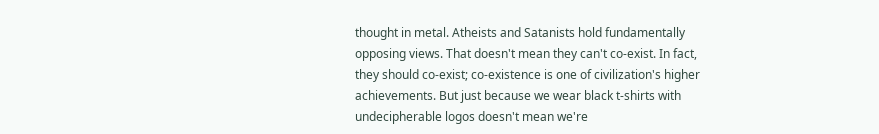thought in metal. Atheists and Satanists hold fundamentally opposing views. That doesn't mean they can't co-exist. In fact, they should co-exist; co-existence is one of civilization's higher achievements. But just because we wear black t-shirts with undecipherable logos doesn't mean we're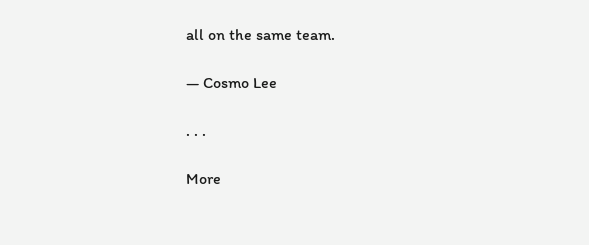all on the same team.

— Cosmo Lee

. . .

More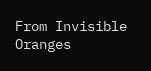From Invisible Oranges